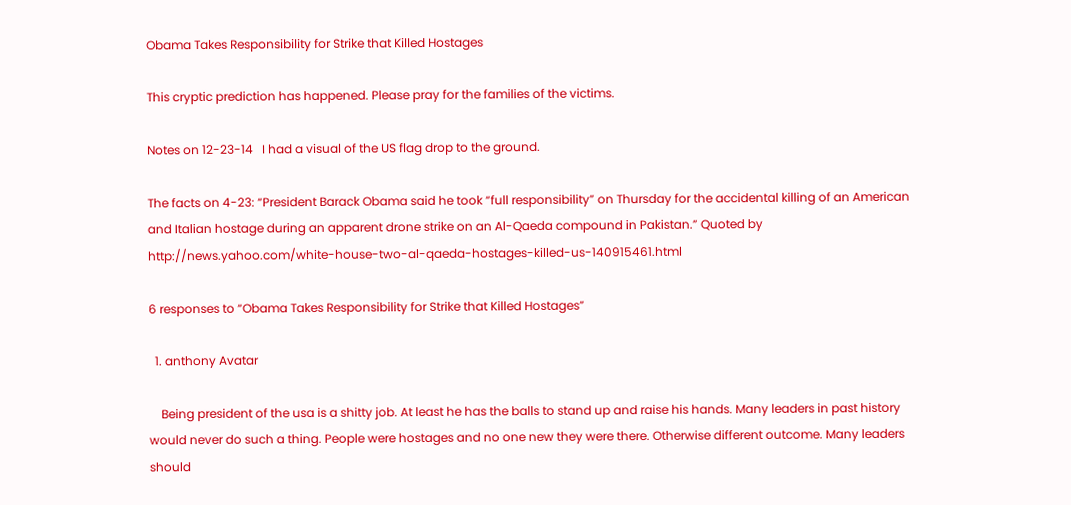Obama Takes Responsibility for Strike that Killed Hostages

This cryptic prediction has happened. Please pray for the families of the victims.

Notes on 12-23-14   I had a visual of the US flag drop to the ground.

The facts on 4-23: “President Barack Obama said he took “full responsibility” on Thursday for the accidental killing of an American and Italian hostage during an apparent drone strike on an Al-Qaeda compound in Pakistan.” Quoted by http://news.yahoo.com/white-house-two-al-qaeda-hostages-killed-us-140915461.html

6 responses to “Obama Takes Responsibility for Strike that Killed Hostages”

  1. anthony Avatar

    Being president of the usa is a shitty job. At least he has the balls to stand up and raise his hands. Many leaders in past history would never do such a thing. People were hostages and no one new they were there. Otherwise different outcome. Many leaders should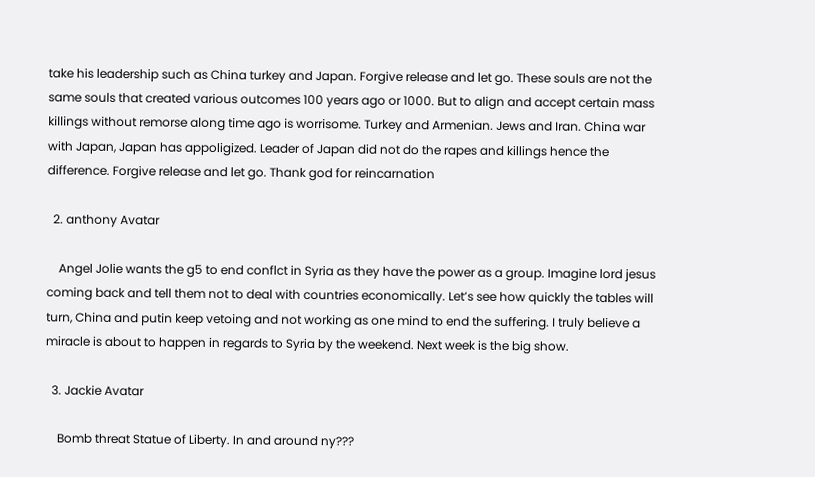take his leadership such as China turkey and Japan. Forgive release and let go. These souls are not the same souls that created various outcomes 100 years ago or 1000. But to align and accept certain mass killings without remorse along time ago is worrisome. Turkey and Armenian. Jews and Iran. China war with Japan, Japan has appoligized. Leader of Japan did not do the rapes and killings hence the difference. Forgive release and let go. Thank god for reincarnation

  2. anthony Avatar

    Angel Jolie wants the g5 to end conflct in Syria as they have the power as a group. Imagine lord jesus coming back and tell them not to deal with countries economically. Let’s see how quickly the tables will turn, China and putin keep vetoing and not working as one mind to end the suffering. I truly believe a miracle is about to happen in regards to Syria by the weekend. Next week is the big show.

  3. Jackie Avatar

    Bomb threat Statue of Liberty. In and around ny???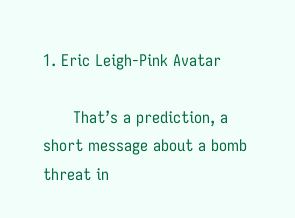1. Eric Leigh-Pink Avatar

      That’s a prediction, a short message about a bomb threat in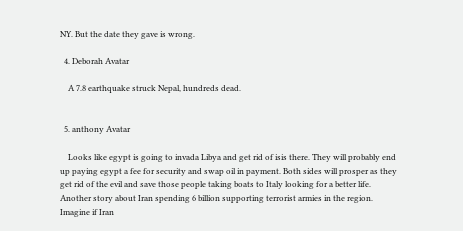NY. But the date they gave is wrong.

  4. Deborah Avatar

    A 7.8 earthquake struck Nepal, hundreds dead.


  5. anthony Avatar

    Looks like egypt is going to invada Libya and get rid of isis there. They will probably end up paying egypt a fee for security and swap oil in payment. Both sides will prosper as they get rid of the evil and save those people taking boats to Italy looking for a better life. Another story about Iran spending 6 billion supporting terrorist armies in the region. Imagine if Iran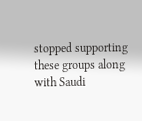stopped supporting these groups along with Saudi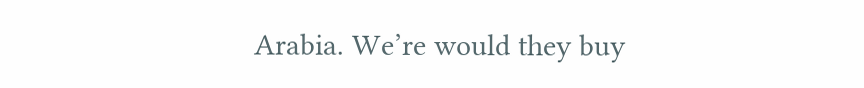Arabia. We’re would they buy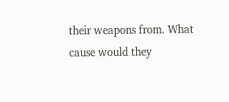their weapons from. What cause would they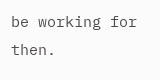be working for then.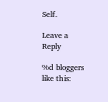Self.

Leave a Reply

%d bloggers like this: